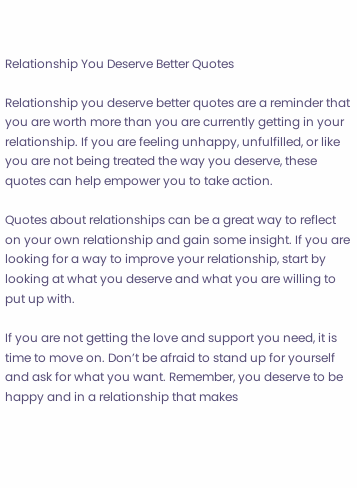Relationship You Deserve Better Quotes

Relationship you deserve better quotes are a reminder that you are worth more than you are currently getting in your relationship. If you are feeling unhappy, unfulfilled, or like you are not being treated the way you deserve, these quotes can help empower you to take action.

Quotes about relationships can be a great way to reflect on your own relationship and gain some insight. If you are looking for a way to improve your relationship, start by looking at what you deserve and what you are willing to put up with.

If you are not getting the love and support you need, it is time to move on. Don’t be afraid to stand up for yourself and ask for what you want. Remember, you deserve to be happy and in a relationship that makes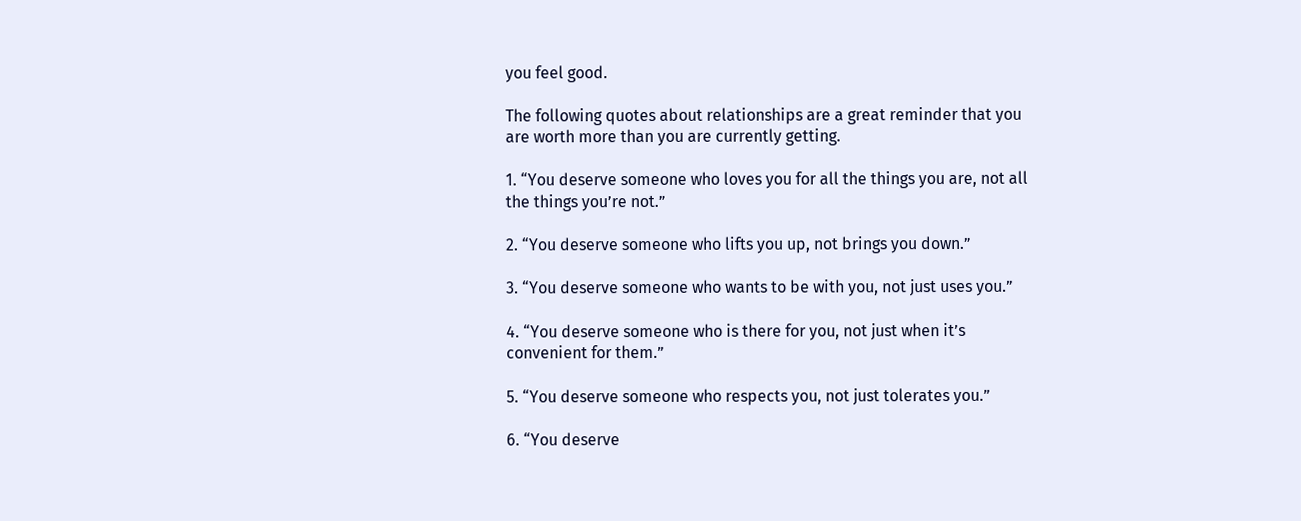you feel good.

The following quotes about relationships are a great reminder that you are worth more than you are currently getting.

1. “You deserve someone who loves you for all the things you are, not all the things you’re not.”

2. “You deserve someone who lifts you up, not brings you down.”

3. “You deserve someone who wants to be with you, not just uses you.”

4. “You deserve someone who is there for you, not just when it’s convenient for them.”

5. “You deserve someone who respects you, not just tolerates you.”

6. “You deserve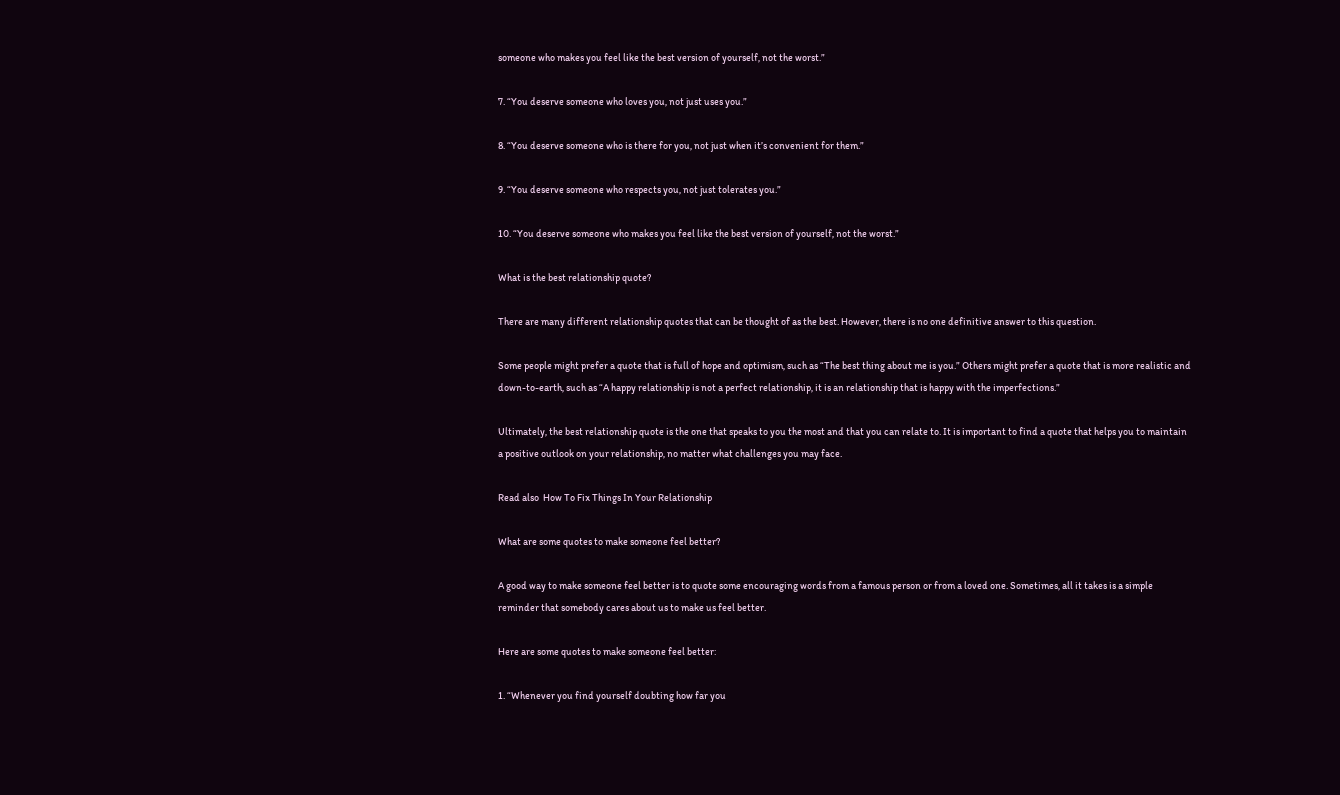someone who makes you feel like the best version of yourself, not the worst.”

7. “You deserve someone who loves you, not just uses you.”

8. “You deserve someone who is there for you, not just when it’s convenient for them.”

9. “You deserve someone who respects you, not just tolerates you.”

10. “You deserve someone who makes you feel like the best version of yourself, not the worst.”

What is the best relationship quote?

There are many different relationship quotes that can be thought of as the best. However, there is no one definitive answer to this question.

Some people might prefer a quote that is full of hope and optimism, such as “The best thing about me is you.” Others might prefer a quote that is more realistic and down-to-earth, such as “A happy relationship is not a perfect relationship, it is an relationship that is happy with the imperfections.”

Ultimately, the best relationship quote is the one that speaks to you the most and that you can relate to. It is important to find a quote that helps you to maintain a positive outlook on your relationship, no matter what challenges you may face.

Read also  How To Fix Things In Your Relationship

What are some quotes to make someone feel better?

A good way to make someone feel better is to quote some encouraging words from a famous person or from a loved one. Sometimes, all it takes is a simple reminder that somebody cares about us to make us feel better.

Here are some quotes to make someone feel better:

1. “Whenever you find yourself doubting how far you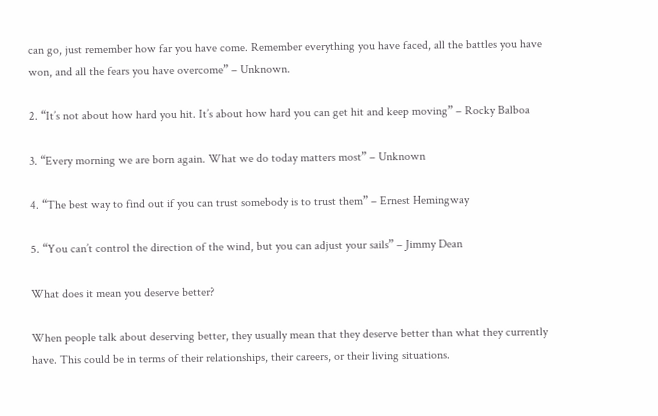can go, just remember how far you have come. Remember everything you have faced, all the battles you have won, and all the fears you have overcome” – Unknown.

2. “It’s not about how hard you hit. It’s about how hard you can get hit and keep moving” – Rocky Balboa

3. “Every morning we are born again. What we do today matters most” – Unknown

4. “The best way to find out if you can trust somebody is to trust them” – Ernest Hemingway

5. “You can’t control the direction of the wind, but you can adjust your sails” – Jimmy Dean

What does it mean you deserve better?

When people talk about deserving better, they usually mean that they deserve better than what they currently have. This could be in terms of their relationships, their careers, or their living situations.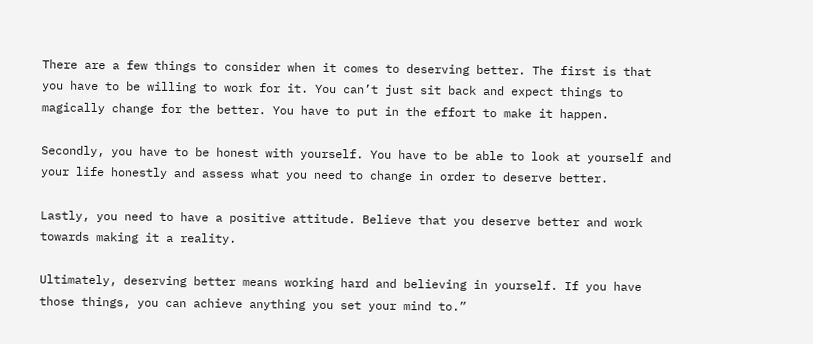There are a few things to consider when it comes to deserving better. The first is that you have to be willing to work for it. You can’t just sit back and expect things to magically change for the better. You have to put in the effort to make it happen.

Secondly, you have to be honest with yourself. You have to be able to look at yourself and your life honestly and assess what you need to change in order to deserve better.

Lastly, you need to have a positive attitude. Believe that you deserve better and work towards making it a reality.

Ultimately, deserving better means working hard and believing in yourself. If you have those things, you can achieve anything you set your mind to.”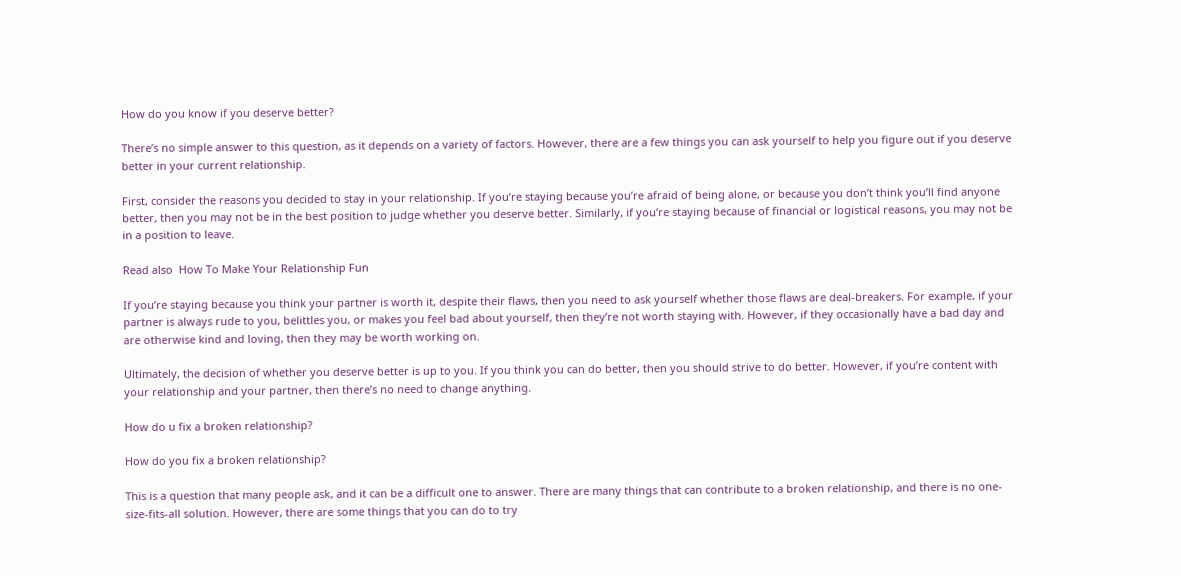How do you know if you deserve better?

There’s no simple answer to this question, as it depends on a variety of factors. However, there are a few things you can ask yourself to help you figure out if you deserve better in your current relationship.

First, consider the reasons you decided to stay in your relationship. If you’re staying because you’re afraid of being alone, or because you don’t think you’ll find anyone better, then you may not be in the best position to judge whether you deserve better. Similarly, if you’re staying because of financial or logistical reasons, you may not be in a position to leave.

Read also  How To Make Your Relationship Fun

If you’re staying because you think your partner is worth it, despite their flaws, then you need to ask yourself whether those flaws are deal-breakers. For example, if your partner is always rude to you, belittles you, or makes you feel bad about yourself, then they’re not worth staying with. However, if they occasionally have a bad day and are otherwise kind and loving, then they may be worth working on.

Ultimately, the decision of whether you deserve better is up to you. If you think you can do better, then you should strive to do better. However, if you’re content with your relationship and your partner, then there’s no need to change anything.

How do u fix a broken relationship?

How do you fix a broken relationship?

This is a question that many people ask, and it can be a difficult one to answer. There are many things that can contribute to a broken relationship, and there is no one-size-fits-all solution. However, there are some things that you can do to try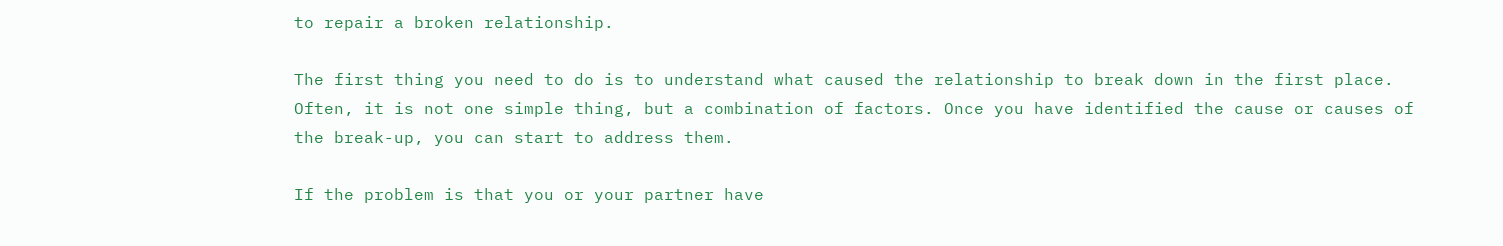to repair a broken relationship.

The first thing you need to do is to understand what caused the relationship to break down in the first place. Often, it is not one simple thing, but a combination of factors. Once you have identified the cause or causes of the break-up, you can start to address them.

If the problem is that you or your partner have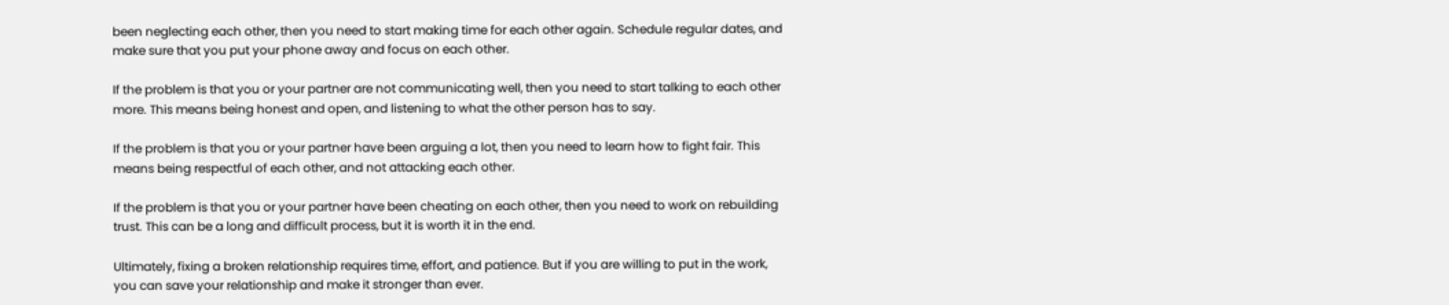been neglecting each other, then you need to start making time for each other again. Schedule regular dates, and make sure that you put your phone away and focus on each other.

If the problem is that you or your partner are not communicating well, then you need to start talking to each other more. This means being honest and open, and listening to what the other person has to say.

If the problem is that you or your partner have been arguing a lot, then you need to learn how to fight fair. This means being respectful of each other, and not attacking each other.

If the problem is that you or your partner have been cheating on each other, then you need to work on rebuilding trust. This can be a long and difficult process, but it is worth it in the end.

Ultimately, fixing a broken relationship requires time, effort, and patience. But if you are willing to put in the work, you can save your relationship and make it stronger than ever.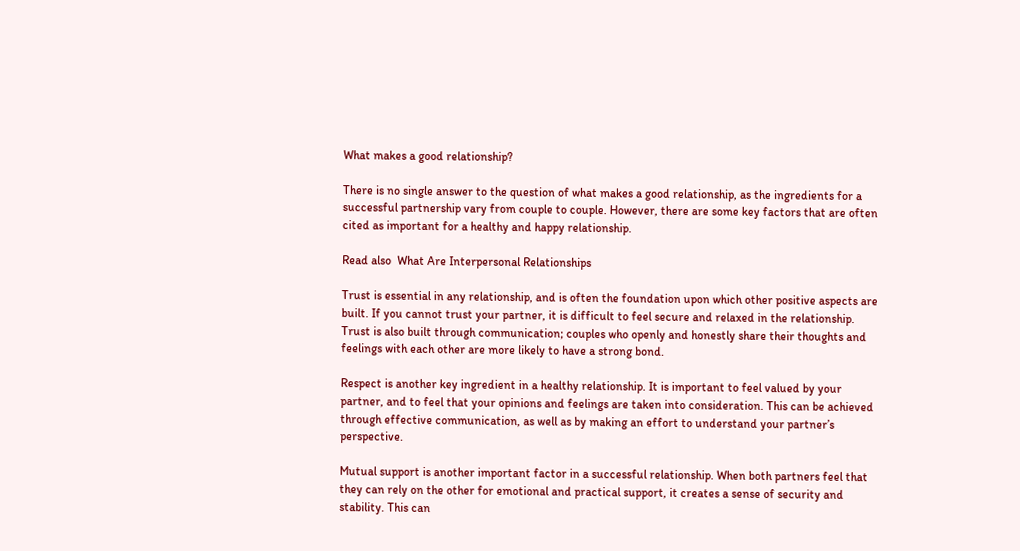What makes a good relationship?

There is no single answer to the question of what makes a good relationship, as the ingredients for a successful partnership vary from couple to couple. However, there are some key factors that are often cited as important for a healthy and happy relationship.

Read also  What Are Interpersonal Relationships

Trust is essential in any relationship, and is often the foundation upon which other positive aspects are built. If you cannot trust your partner, it is difficult to feel secure and relaxed in the relationship. Trust is also built through communication; couples who openly and honestly share their thoughts and feelings with each other are more likely to have a strong bond.

Respect is another key ingredient in a healthy relationship. It is important to feel valued by your partner, and to feel that your opinions and feelings are taken into consideration. This can be achieved through effective communication, as well as by making an effort to understand your partner’s perspective.

Mutual support is another important factor in a successful relationship. When both partners feel that they can rely on the other for emotional and practical support, it creates a sense of security and stability. This can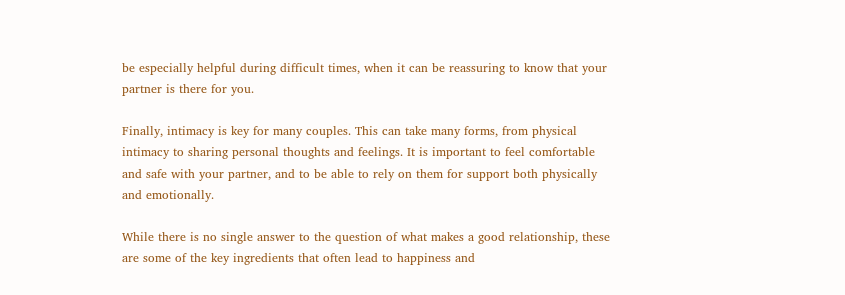be especially helpful during difficult times, when it can be reassuring to know that your partner is there for you.

Finally, intimacy is key for many couples. This can take many forms, from physical intimacy to sharing personal thoughts and feelings. It is important to feel comfortable and safe with your partner, and to be able to rely on them for support both physically and emotionally.

While there is no single answer to the question of what makes a good relationship, these are some of the key ingredients that often lead to happiness and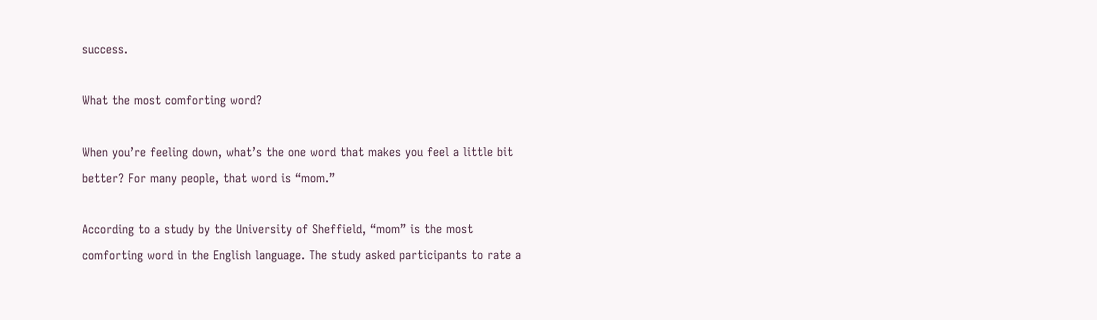success.

What the most comforting word?

When you’re feeling down, what’s the one word that makes you feel a little bit better? For many people, that word is “mom.”

According to a study by the University of Sheffield, “mom” is the most comforting word in the English language. The study asked participants to rate a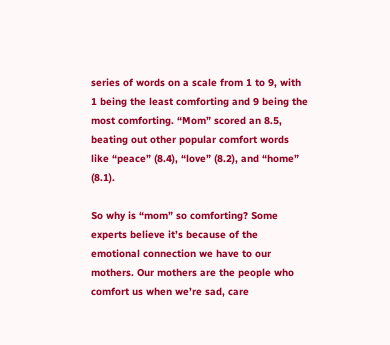series of words on a scale from 1 to 9, with 1 being the least comforting and 9 being the most comforting. “Mom” scored an 8.5, beating out other popular comfort words like “peace” (8.4), “love” (8.2), and “home” (8.1).

So why is “mom” so comforting? Some experts believe it’s because of the emotional connection we have to our mothers. Our mothers are the people who comfort us when we’re sad, care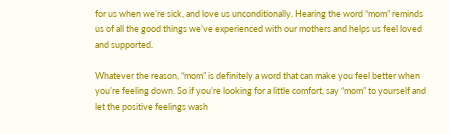for us when we’re sick, and love us unconditionally. Hearing the word “mom” reminds us of all the good things we’ve experienced with our mothers and helps us feel loved and supported.

Whatever the reason, “mom” is definitely a word that can make you feel better when you’re feeling down. So if you’re looking for a little comfort, say “mom” to yourself and let the positive feelings wash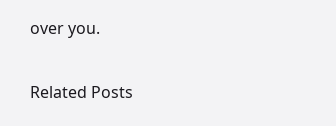over you.

Related Posts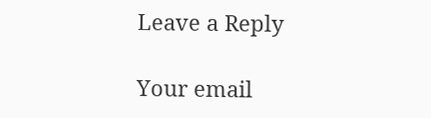Leave a Reply

Your email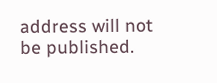address will not be published.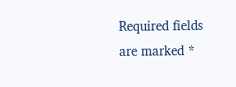Required fields are marked *